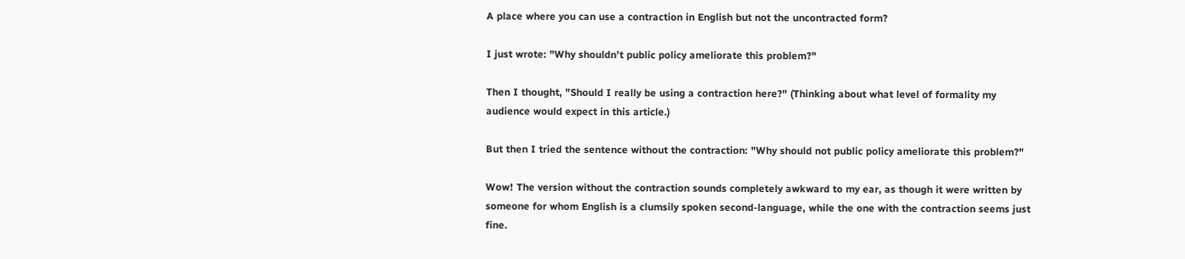A place where you can use a contraction in English but not the uncontracted form?

I just wrote: "Why shouldn’t public policy ameliorate this problem?"

Then I thought, "Should I really be using a contraction here?" (Thinking about what level of formality my audience would expect in this article.)

But then I tried the sentence without the contraction: "Why should not public policy ameliorate this problem?"

Wow! The version without the contraction sounds completely awkward to my ear, as though it were written by someone for whom English is a clumsily spoken second-language, while the one with the contraction seems just fine.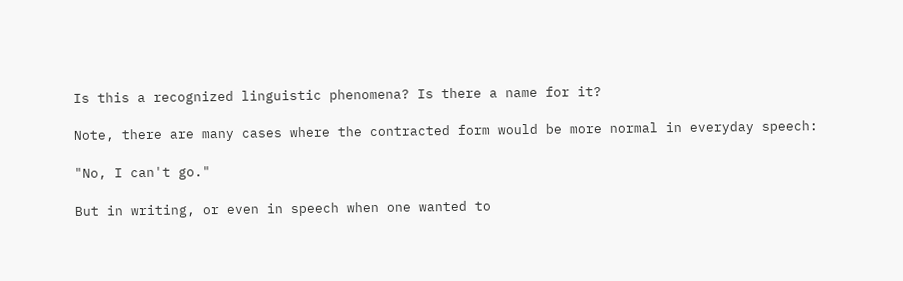Is this a recognized linguistic phenomena? Is there a name for it?

Note, there are many cases where the contracted form would be more normal in everyday speech:

"No, I can't go."

But in writing, or even in speech when one wanted to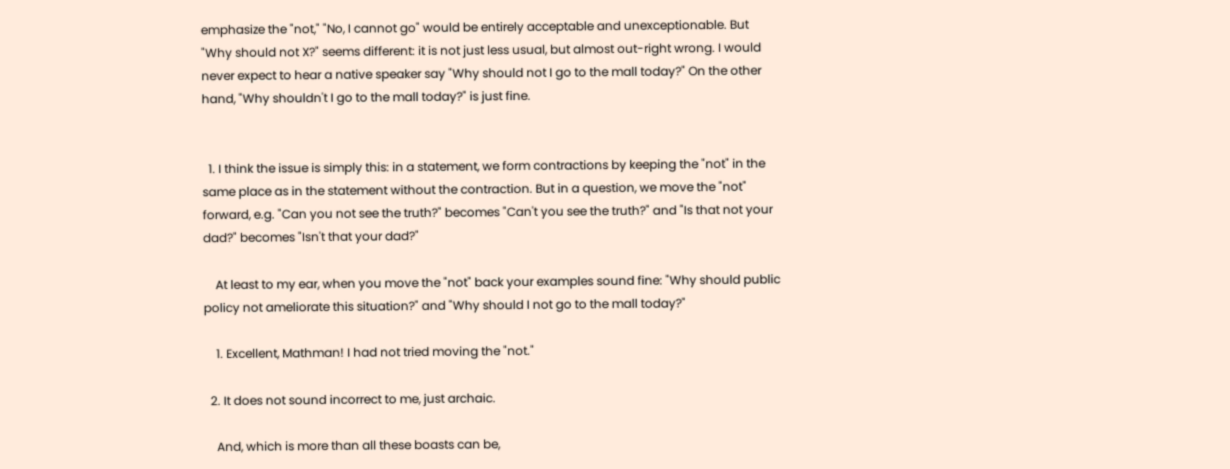emphasize the "not," "No, I cannot go" would be entirely acceptable and unexceptionable. But "Why should not X?" seems different: it is not just less usual, but almost out-right wrong. I would never expect to hear a native speaker say "Why should not I go to the mall today?" On the other hand, "Why shouldn't I go to the mall today?" is just fine.


  1. I think the issue is simply this: in a statement, we form contractions by keeping the "not" in the same place as in the statement without the contraction. But in a question, we move the "not" forward, e.g. "Can you not see the truth?" becomes "Can't you see the truth?" and "Is that not your dad?" becomes "Isn't that your dad?"

    At least to my ear, when you move the "not" back your examples sound fine: "Why should public policy not ameliorate this situation?" and "Why should I not go to the mall today?"

    1. Excellent, Mathman! I had not tried moving the "not."

  2. It does not sound incorrect to me, just archaic.

    And, which is more than all these boasts can be,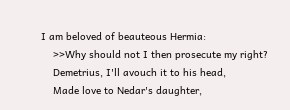I am beloved of beauteous Hermia:
    >>Why should not I then prosecute my right?
    Demetrius, I'll avouch it to his head,
    Made love to Nedar's daughter,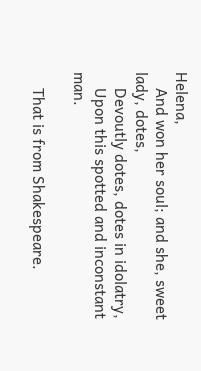Helena,
    And won her soul; and she, sweet lady, dotes,
    Devoutly dotes, dotes in idolatry,
    Upon this spotted and inconstant man.

    That is from Shakespeare.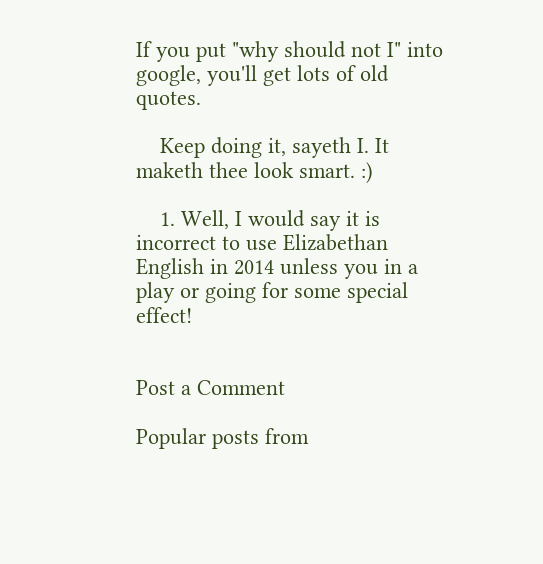If you put "why should not I" into google, you'll get lots of old quotes.

    Keep doing it, sayeth I. It maketh thee look smart. :)

    1. Well, I would say it is incorrect to use Elizabethan English in 2014 unless you in a play or going for some special effect!


Post a Comment

Popular posts from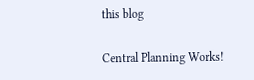this blog

Central Planning Works!